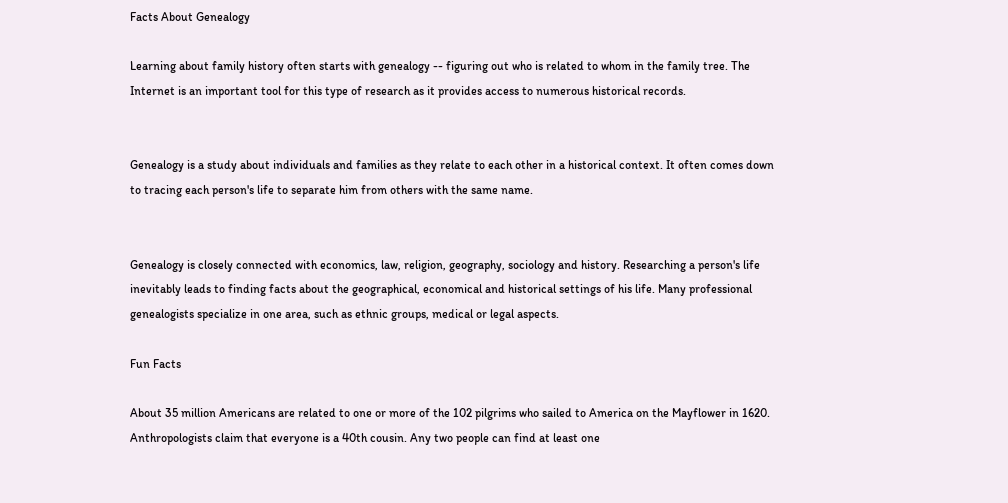Facts About Genealogy

Learning about family history often starts with genealogy -- figuring out who is related to whom in the family tree. The Internet is an important tool for this type of research as it provides access to numerous historical records.


Genealogy is a study about individuals and families as they relate to each other in a historical context. It often comes down to tracing each person's life to separate him from others with the same name.


Genealogy is closely connected with economics, law, religion, geography, sociology and history. Researching a person's life inevitably leads to finding facts about the geographical, economical and historical settings of his life. Many professional genealogists specialize in one area, such as ethnic groups, medical or legal aspects.

Fun Facts

About 35 million Americans are related to one or more of the 102 pilgrims who sailed to America on the Mayflower in 1620. Anthropologists claim that everyone is a 40th cousin. Any two people can find at least one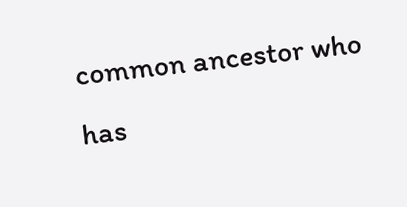common ancestor who has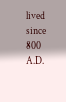lived since 800 A.D.